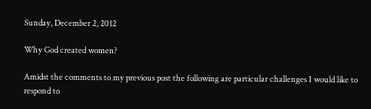Sunday, December 2, 2012

Why God created women?

Amidst the comments to my previous post the following are particular challenges I would like to respond to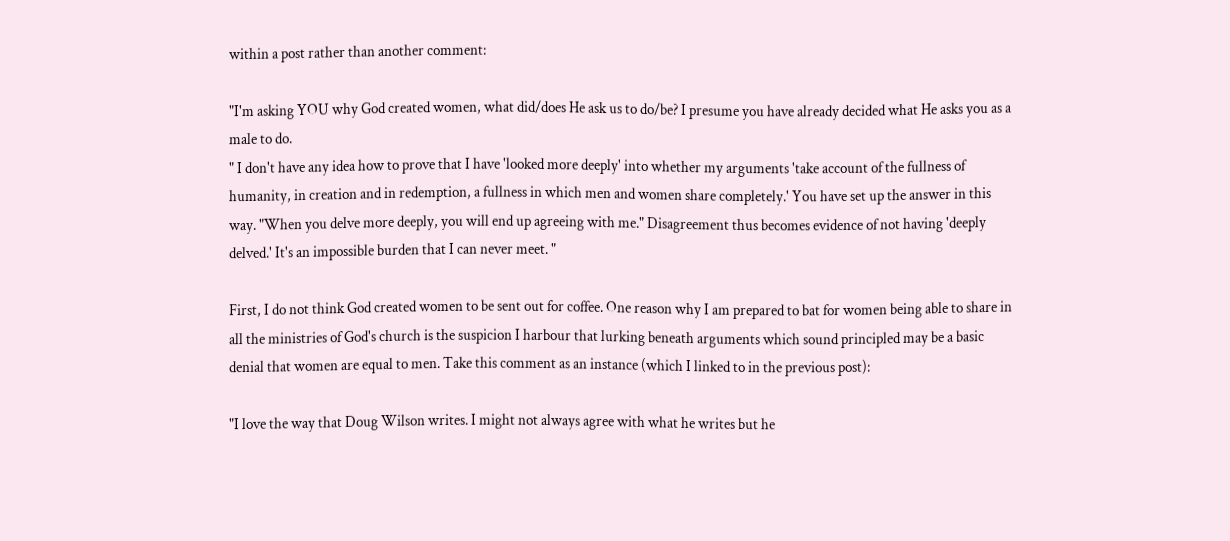within a post rather than another comment:

"I'm asking YOU why God created women, what did/does He ask us to do/be? I presume you have already decided what He asks you as a male to do.
" I don't have any idea how to prove that I have 'looked more deeply' into whether my arguments 'take account of the fullness of humanity, in creation and in redemption, a fullness in which men and women share completely.' You have set up the answer in this way. "When you delve more deeply, you will end up agreeing with me." Disagreement thus becomes evidence of not having 'deeply delved.' It's an impossible burden that I can never meet. "

First, I do not think God created women to be sent out for coffee. One reason why I am prepared to bat for women being able to share in all the ministries of God's church is the suspicion I harbour that lurking beneath arguments which sound principled may be a basic denial that women are equal to men. Take this comment as an instance (which I linked to in the previous post):

"I love the way that Doug Wilson writes. I might not always agree with what he writes but he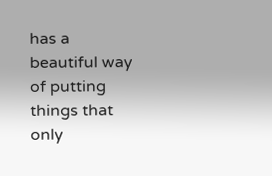has a beautiful way of putting things that only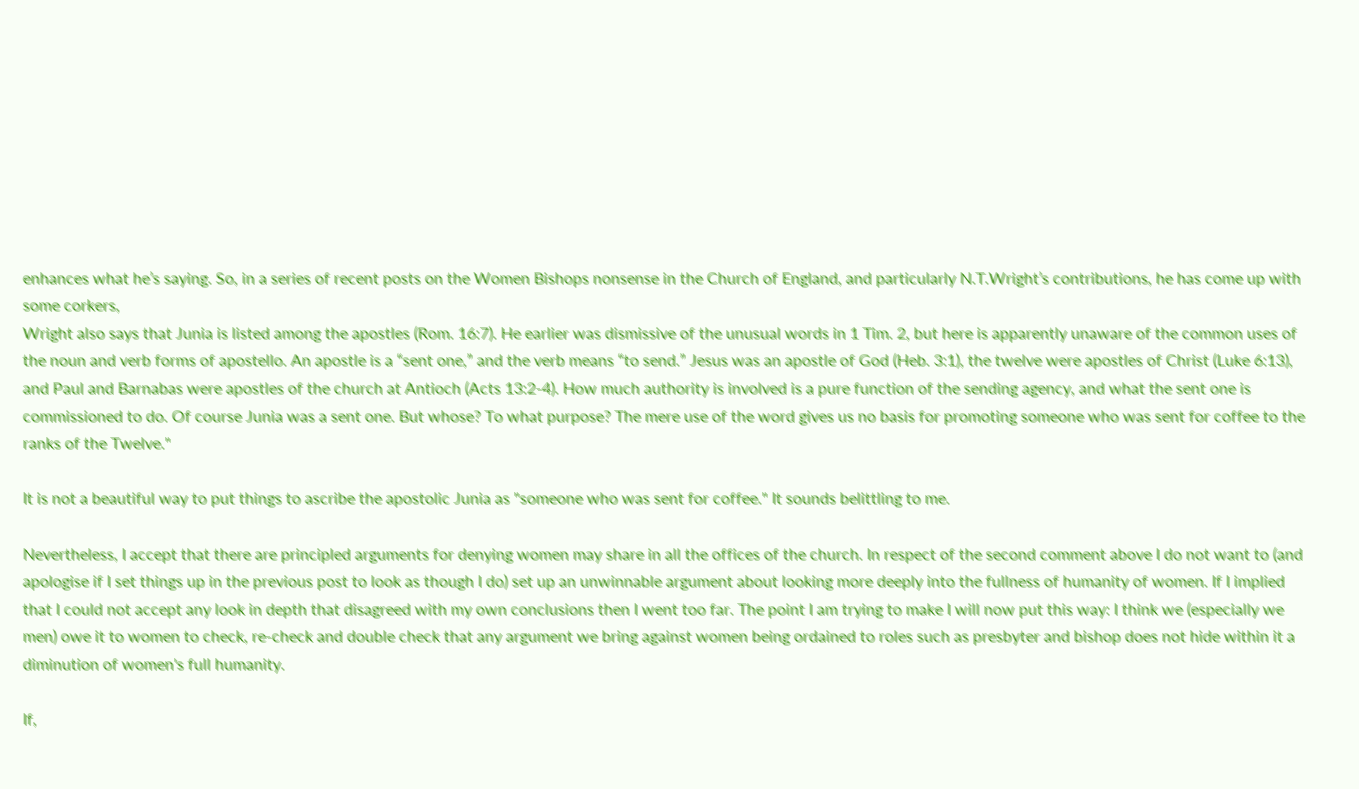enhances what he’s saying. So, in a series of recent posts on the Women Bishops nonsense in the Church of England, and particularly N.T.Wright’s contributions, he has come up with some corkers,
Wright also says that Junia is listed among the apostles (Rom. 16:7). He earlier was dismissive of the unusual words in 1 Tim. 2, but here is apparently unaware of the common uses of the noun and verb forms of apostello. An apostle is a “sent one,” and the verb means “to send.” Jesus was an apostle of God (Heb. 3:1), the twelve were apostles of Christ (Luke 6:13), and Paul and Barnabas were apostles of the church at Antioch (Acts 13:2-4). How much authority is involved is a pure function of the sending agency, and what the sent one is commissioned to do. Of course Junia was a sent one. But whose? To what purpose? The mere use of the word gives us no basis for promoting someone who was sent for coffee to the ranks of the Twelve."

It is not a beautiful way to put things to ascribe the apostolic Junia as "someone who was sent for coffee." It sounds belittling to me.

Nevertheless, I accept that there are principled arguments for denying women may share in all the offices of the church. In respect of the second comment above I do not want to (and apologise if I set things up in the previous post to look as though I do) set up an unwinnable argument about looking more deeply into the fullness of humanity of women. If I implied that I could not accept any look in depth that disagreed with my own conclusions then I went too far. The point I am trying to make I will now put this way: I think we (especially we men) owe it to women to check, re-check and double check that any argument we bring against women being ordained to roles such as presbyter and bishop does not hide within it a diminution of women's full humanity.

If,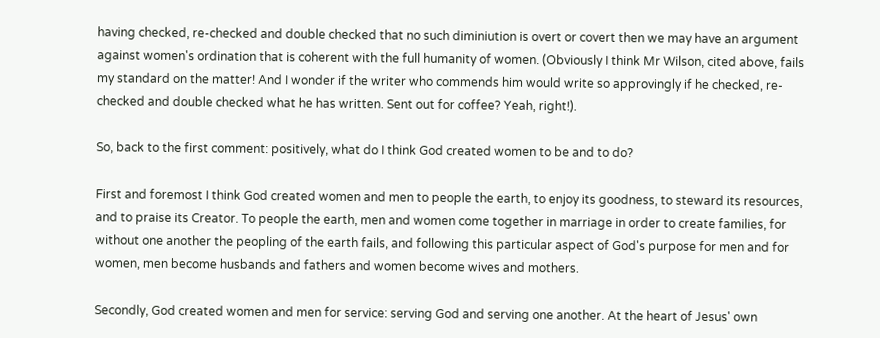having checked, re-checked and double checked that no such diminiution is overt or covert then we may have an argument against women's ordination that is coherent with the full humanity of women. (Obviously I think Mr Wilson, cited above, fails my standard on the matter! And I wonder if the writer who commends him would write so approvingly if he checked, re-checked and double checked what he has written. Sent out for coffee? Yeah, right!).

So, back to the first comment: positively, what do I think God created women to be and to do?

First and foremost I think God created women and men to people the earth, to enjoy its goodness, to steward its resources, and to praise its Creator. To people the earth, men and women come together in marriage in order to create families, for without one another the peopling of the earth fails, and following this particular aspect of God's purpose for men and for women, men become husbands and fathers and women become wives and mothers.

Secondly, God created women and men for service: serving God and serving one another. At the heart of Jesus' own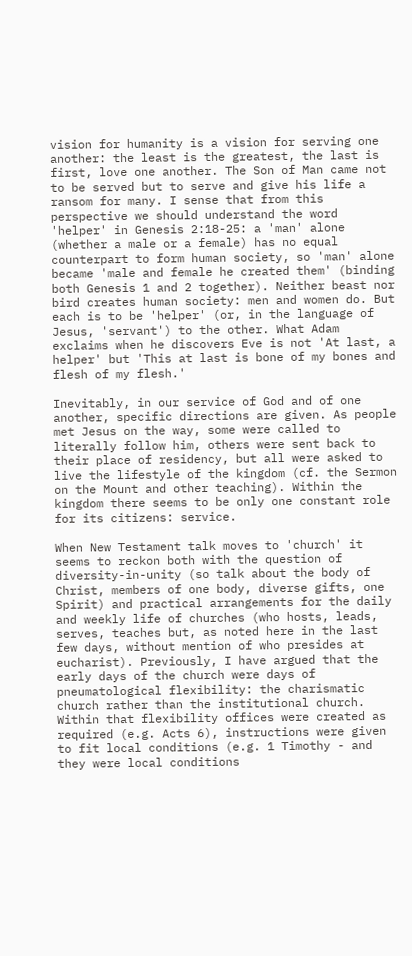vision for humanity is a vision for serving one another: the least is the greatest, the last is first, love one another. The Son of Man came not to be served but to serve and give his life a ransom for many. I sense that from this perspective we should understand the word 'helper' in Genesis 2:18-25: a 'man' alone (whether a male or a female) has no equal counterpart to form human society, so 'man' alone became 'male and female he created them' (binding both Genesis 1 and 2 together). Neither beast nor bird creates human society: men and women do. But each is to be 'helper' (or, in the language of Jesus, 'servant') to the other. What Adam exclaims when he discovers Eve is not 'At last, a helper' but 'This at last is bone of my bones and flesh of my flesh.'

Inevitably, in our service of God and of one another, specific directions are given. As people met Jesus on the way, some were called to literally follow him, others were sent back to their place of residency, but all were asked to live the lifestyle of the kingdom (cf. the Sermon on the Mount and other teaching). Within the kingdom there seems to be only one constant role for its citizens: service.

When New Testament talk moves to 'church' it seems to reckon both with the question of diversity-in-unity (so talk about the body of Christ, members of one body, diverse gifts, one Spirit) and practical arrangements for the daily and weekly life of churches (who hosts, leads, serves, teaches but, as noted here in the last few days, without mention of who presides at eucharist). Previously, I have argued that the early days of the church were days of pneumatological flexibility: the charismatic church rather than the institutional church. Within that flexibility offices were created as required (e.g. Acts 6), instructions were given to fit local conditions (e.g. 1 Timothy - and they were local conditions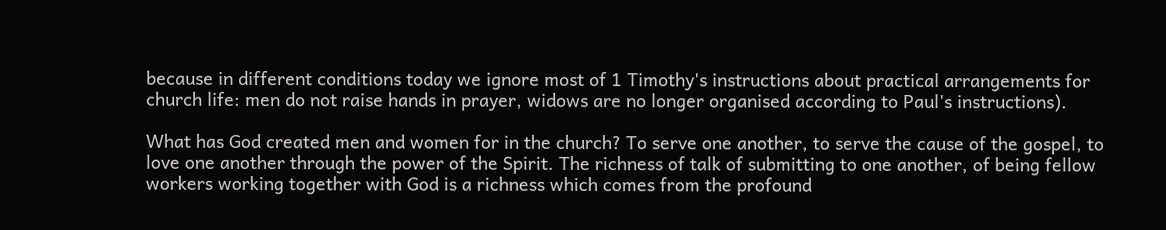because in different conditions today we ignore most of 1 Timothy's instructions about practical arrangements for church life: men do not raise hands in prayer, widows are no longer organised according to Paul's instructions).

What has God created men and women for in the church? To serve one another, to serve the cause of the gospel, to love one another through the power of the Spirit. The richness of talk of submitting to one another, of being fellow workers working together with God is a richness which comes from the profound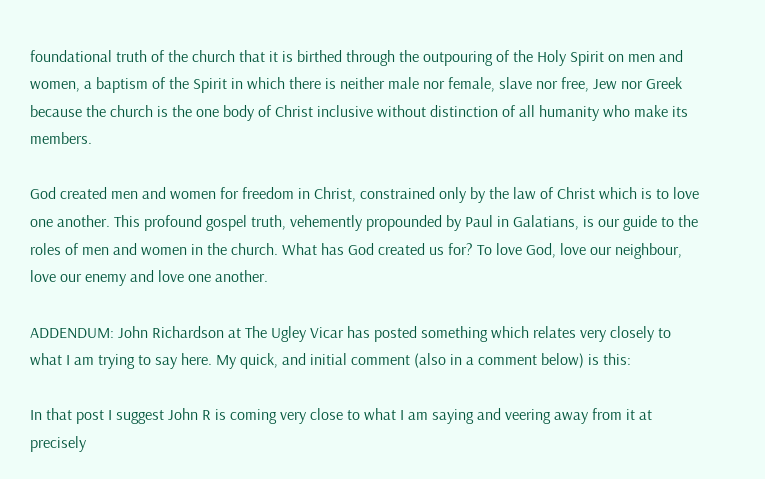foundational truth of the church that it is birthed through the outpouring of the Holy Spirit on men and women, a baptism of the Spirit in which there is neither male nor female, slave nor free, Jew nor Greek because the church is the one body of Christ inclusive without distinction of all humanity who make its members.

God created men and women for freedom in Christ, constrained only by the law of Christ which is to love one another. This profound gospel truth, vehemently propounded by Paul in Galatians, is our guide to the roles of men and women in the church. What has God created us for? To love God, love our neighbour, love our enemy and love one another.

ADDENDUM: John Richardson at The Ugley Vicar has posted something which relates very closely to what I am trying to say here. My quick, and initial comment (also in a comment below) is this:

In that post I suggest John R is coming very close to what I am saying and veering away from it at precisely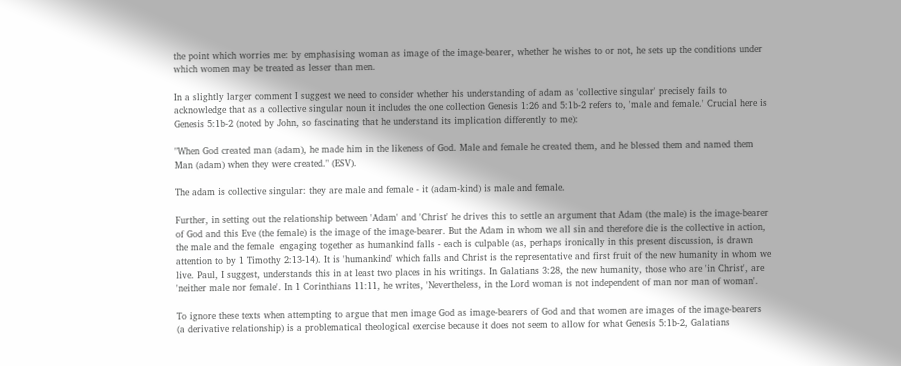the point which worries me: by emphasising woman as image of the image-bearer, whether he wishes to or not, he sets up the conditions under which women may be treated as lesser than men.

In a slightly larger comment I suggest we need to consider whether his understanding of adam as 'collective singular' precisely fails to acknowledge that as a collective singular noun it includes the one collection Genesis 1:26 and 5:1b-2 refers to, 'male and female.' Crucial here is Genesis 5:1b-2 (noted by John, so fascinating that he understand its implication differently to me):

"When God created man (adam), he made him in the likeness of God. Male and female he created them, and he blessed them and named them Man (adam) when they were created." (ESV).

The adam is collective singular: they are male and female - it (adam-kind) is male and female.

Further, in setting out the relationship between 'Adam' and 'Christ' he drives this to settle an argument that Adam (the male) is the image-bearer of God and this Eve (the female) is the image of the image-bearer. But the Adam in whom we all sin and therefore die is the collective in action, the male and the female  engaging together as humankind falls - each is culpable (as, perhaps ironically in this present discussion, is drawn attention to by 1 Timothy 2:13-14). It is 'humankind' which falls and Christ is the representative and first fruit of the new humanity in whom we live. Paul, I suggest, understands this in at least two places in his writings. In Galatians 3:28, the new humanity, those who are 'in Christ', are 'neither male nor female'. In 1 Corinthians 11:11, he writes, 'Nevertheless, in the Lord woman is not independent of man nor man of woman'.

To ignore these texts when attempting to argue that men image God as image-bearers of God and that women are images of the image-bearers (a derivative relationship) is a problematical theological exercise because it does not seem to allow for what Genesis 5:1b-2, Galatians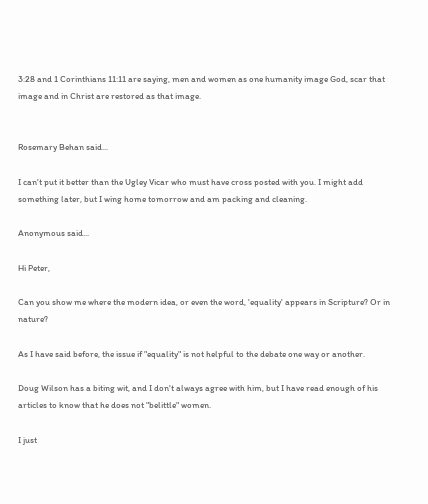3:28 and 1 Corinthians 11:11 are saying, men and women as one humanity image God, scar that image and in Christ are restored as that image.


Rosemary Behan said...

I can't put it better than the Ugley Vicar who must have cross posted with you. I might add something later, but I wing home tomorrow and am packing and cleaning.

Anonymous said...

Hi Peter,

Can you show me where the modern idea, or even the word, 'equality' appears in Scripture? Or in nature?

As I have said before, the issue if "equality" is not helpful to the debate one way or another.

Doug Wilson has a biting wit, and I don't always agree with him, but I have read enough of his articles to know that he does not "belittle" women.

I just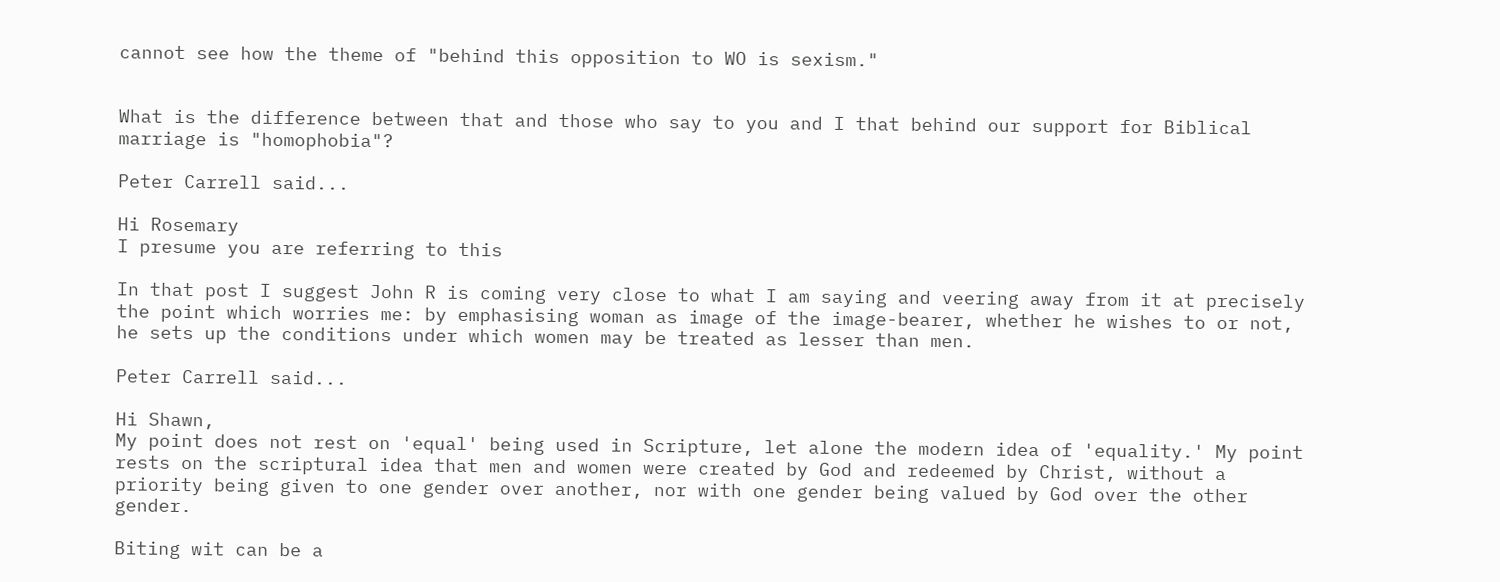cannot see how the theme of "behind this opposition to WO is sexism."


What is the difference between that and those who say to you and I that behind our support for Biblical marriage is "homophobia"?

Peter Carrell said...

Hi Rosemary
I presume you are referring to this

In that post I suggest John R is coming very close to what I am saying and veering away from it at precisely the point which worries me: by emphasising woman as image of the image-bearer, whether he wishes to or not, he sets up the conditions under which women may be treated as lesser than men.

Peter Carrell said...

Hi Shawn,
My point does not rest on 'equal' being used in Scripture, let alone the modern idea of 'equality.' My point rests on the scriptural idea that men and women were created by God and redeemed by Christ, without a priority being given to one gender over another, nor with one gender being valued by God over the other gender.

Biting wit can be a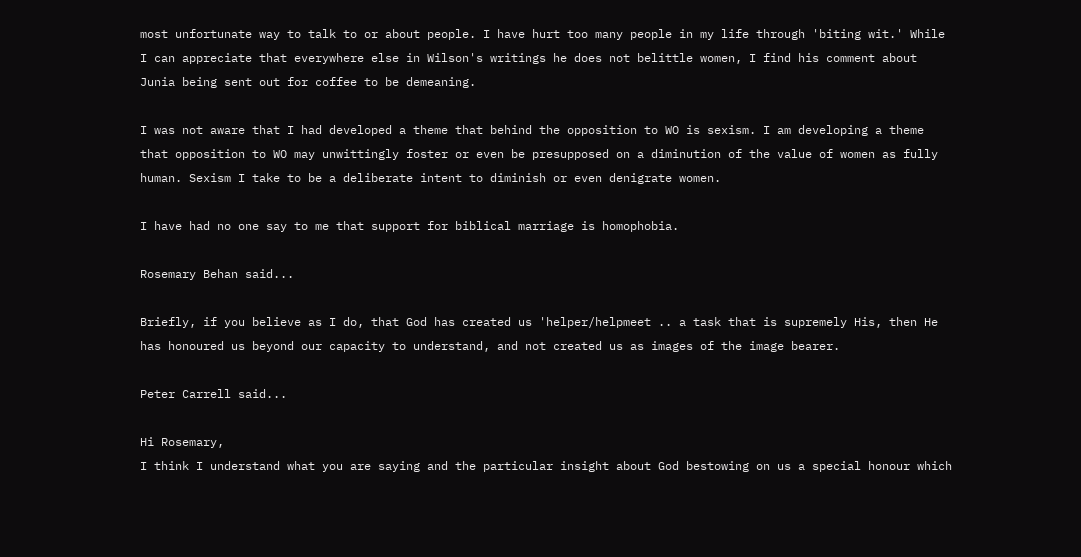most unfortunate way to talk to or about people. I have hurt too many people in my life through 'biting wit.' While I can appreciate that everywhere else in Wilson's writings he does not belittle women, I find his comment about Junia being sent out for coffee to be demeaning.

I was not aware that I had developed a theme that behind the opposition to WO is sexism. I am developing a theme that opposition to WO may unwittingly foster or even be presupposed on a diminution of the value of women as fully human. Sexism I take to be a deliberate intent to diminish or even denigrate women.

I have had no one say to me that support for biblical marriage is homophobia.

Rosemary Behan said...

Briefly, if you believe as I do, that God has created us 'helper/helpmeet .. a task that is supremely His, then He has honoured us beyond our capacity to understand, and not created us as images of the image bearer.

Peter Carrell said...

Hi Rosemary,
I think I understand what you are saying and the particular insight about God bestowing on us a special honour which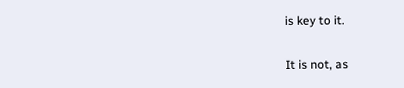is key to it.

It is not, as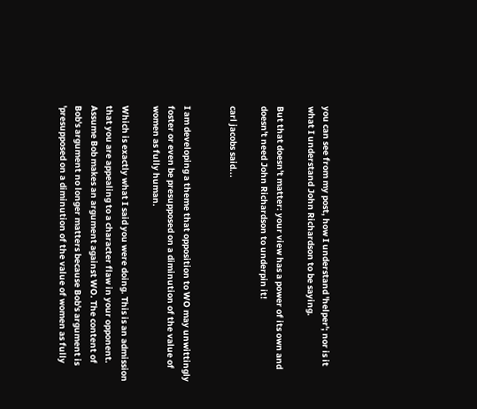you can see from my post, how I understand 'helper'; nor is it what I understand John Richardson to be saying.

But that doesn't matter: your view has a power of its own and doesn't need John Richardson to underpin it!

carl jacobs said...


I am developing a theme that opposition to WO may unwittingly foster or even be presupposed on a diminution of the value of women as fully human.

Which is exactly what I said you were doing. This is an admission that you are appealing to a character flaw in your opponent. Assume Bob makes an argument against WO. The content of Bob's argument no longer matters because Bob's argument is 'presupposed on a diminution of the value of women as fully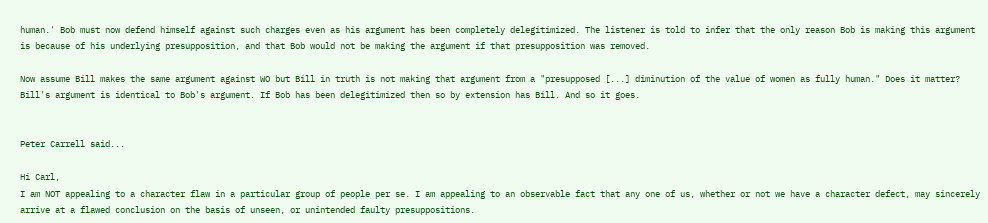human.' Bob must now defend himself against such charges even as his argument has been completely delegitimized. The listener is told to infer that the only reason Bob is making this argument is because of his underlying presupposition, and that Bob would not be making the argument if that presupposition was removed.

Now assume Bill makes the same argument against WO but Bill in truth is not making that argument from a "presupposed [...] diminution of the value of women as fully human." Does it matter? Bill's argument is identical to Bob's argument. If Bob has been delegitimized then so by extension has Bill. And so it goes.


Peter Carrell said...

Hi Carl,
I am NOT appealing to a character flaw in a particular group of people per se. I am appealing to an observable fact that any one of us, whether or not we have a character defect, may sincerely arrive at a flawed conclusion on the basis of unseen, or unintended faulty presuppositions.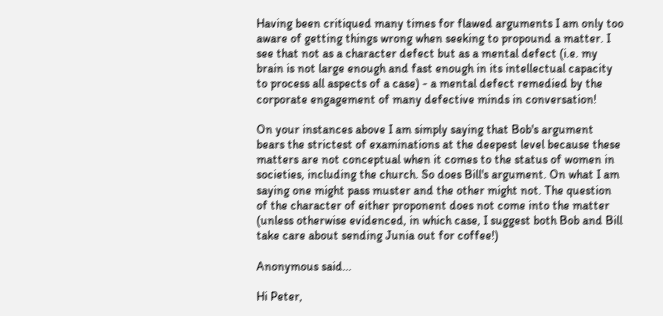Having been critiqued many times for flawed arguments I am only too aware of getting things wrong when seeking to propound a matter. I see that not as a character defect but as a mental defect (i.e. my brain is not large enough and fast enough in its intellectual capacity to process all aspects of a case) - a mental defect remedied by the corporate engagement of many defective minds in conversation!

On your instances above I am simply saying that Bob's argument bears the strictest of examinations at the deepest level because these matters are not conceptual when it comes to the status of women in societies, including the church. So does Bill's argument. On what I am saying one might pass muster and the other might not. The question of the character of either proponent does not come into the matter (unless otherwise evidenced, in which case, I suggest both Bob and Bill take care about sending Junia out for coffee!)

Anonymous said...

Hi Peter,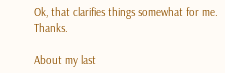Ok, that clarifies things somewhat for me. Thanks.

About my last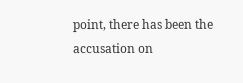point, there has been the accusation on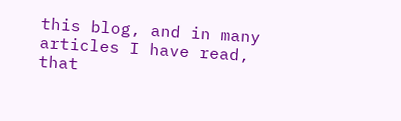this blog, and in many articles I have read, that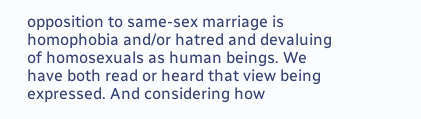opposition to same-sex marriage is homophobia and/or hatred and devaluing of homosexuals as human beings. We have both read or heard that view being expressed. And considering how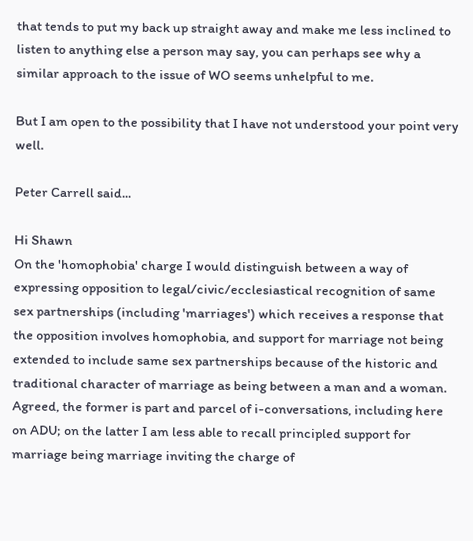that tends to put my back up straight away and make me less inclined to listen to anything else a person may say, you can perhaps see why a similar approach to the issue of WO seems unhelpful to me.

But I am open to the possibility that I have not understood your point very well.

Peter Carrell said...

Hi Shawn
On the 'homophobia' charge I would distinguish between a way of expressing opposition to legal/civic/ecclesiastical recognition of same sex partnerships (including 'marriages') which receives a response that the opposition involves homophobia, and support for marriage not being extended to include same sex partnerships because of the historic and traditional character of marriage as being between a man and a woman. Agreed, the former is part and parcel of i-conversations, including here on ADU; on the latter I am less able to recall principled support for marriage being marriage inviting the charge of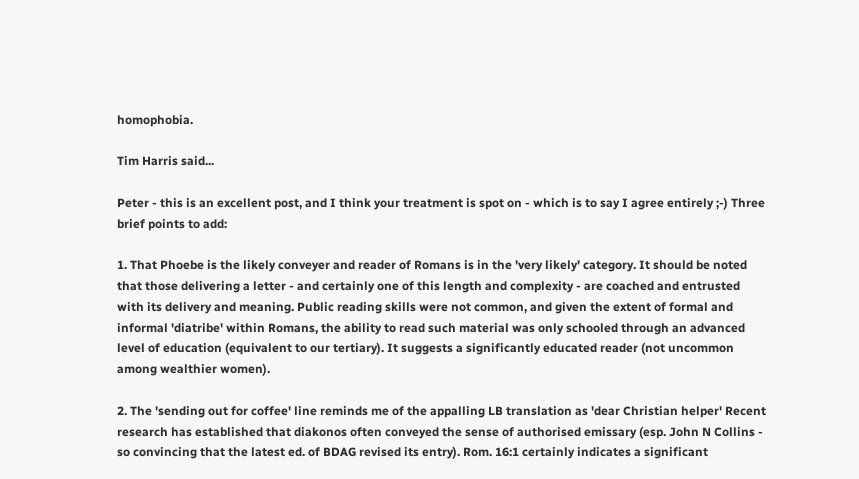homophobia.

Tim Harris said...

Peter - this is an excellent post, and I think your treatment is spot on - which is to say I agree entirely ;-) Three brief points to add:

1. That Phoebe is the likely conveyer and reader of Romans is in the 'very likely' category. It should be noted that those delivering a letter - and certainly one of this length and complexity - are coached and entrusted with its delivery and meaning. Public reading skills were not common, and given the extent of formal and informal 'diatribe' within Romans, the ability to read such material was only schooled through an advanced level of education (equivalent to our tertiary). It suggests a significantly educated reader (not uncommon among wealthier women).

2. The 'sending out for coffee' line reminds me of the appalling LB translation as 'dear Christian helper' Recent research has established that diakonos often conveyed the sense of authorised emissary (esp. John N Collins - so convincing that the latest ed. of BDAG revised its entry). Rom. 16:1 certainly indicates a significant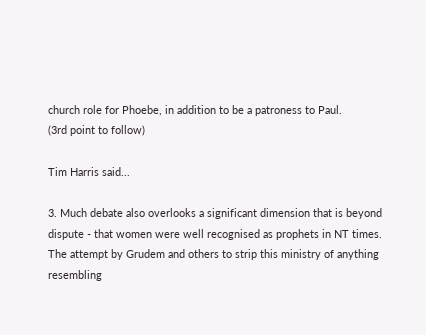church role for Phoebe, in addition to be a patroness to Paul.
(3rd point to follow)

Tim Harris said...

3. Much debate also overlooks a significant dimension that is beyond dispute - that women were well recognised as prophets in NT times. The attempt by Grudem and others to strip this ministry of anything resembling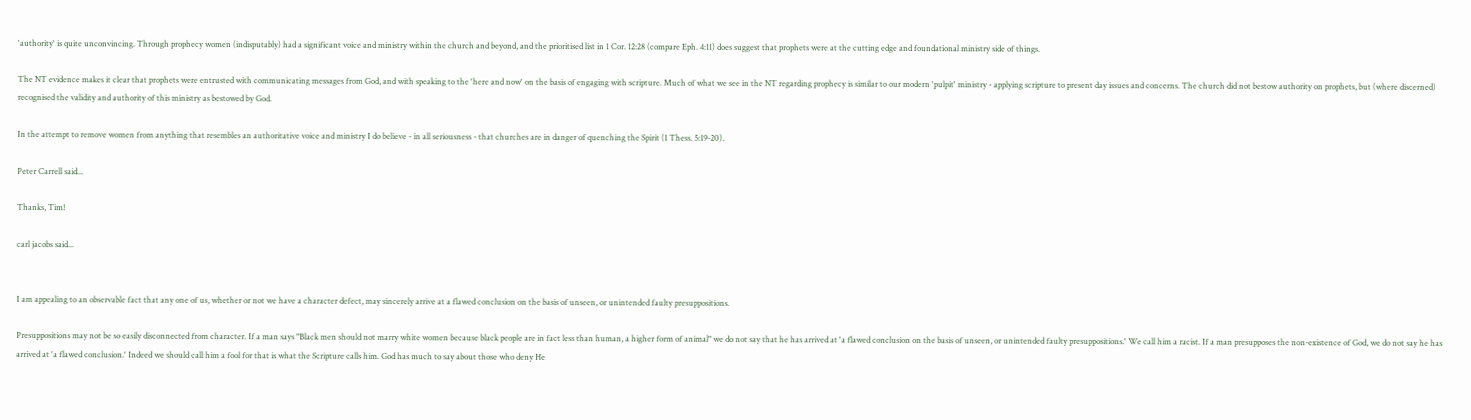'authority' is quite unconvincing. Through prophecy women (indisputably) had a significant voice and ministry within the church and beyond, and the prioritised list in 1 Cor. 12:28 (compare Eph. 4:11) does suggest that prophets were at the cutting edge and foundational ministry side of things.

The NT evidence makes it clear that prophets were entrusted with communicating messages from God, and with speaking to the 'here and now' on the basis of engaging with scripture. Much of what we see in the NT regarding prophecy is similar to our modern 'pulpit' ministry - applying scripture to present day issues and concerns. The church did not bestow authority on prophets, but (where discerned) recognised the validity and authority of this ministry as bestowed by God.

In the attempt to remove women from anything that resembles an authoritative voice and ministry I do believe - in all seriousness - that churches are in danger of quenching the Spirit (1 Thess. 5:19-20).

Peter Carrell said...

Thanks, Tim!

carl jacobs said...


I am appealing to an observable fact that any one of us, whether or not we have a character defect, may sincerely arrive at a flawed conclusion on the basis of unseen, or unintended faulty presuppositions.

Presuppositions may not be so easily disconnected from character. If a man says "Black men should not marry white women because black people are in fact less than human, a higher form of animal" we do not say that he has arrived at 'a flawed conclusion on the basis of unseen, or unintended faulty presuppositions.' We call him a racist. If a man presupposes the non-existence of God, we do not say he has arrived at 'a flawed conclusion.' Indeed we should call him a fool for that is what the Scripture calls him. God has much to say about those who deny He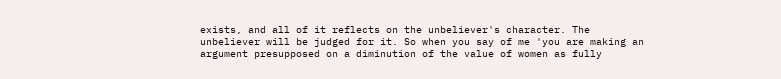exists, and all of it reflects on the unbeliever's character. The unbeliever will be judged for it. So when you say of me 'you are making an argument presupposed on a diminution of the value of women as fully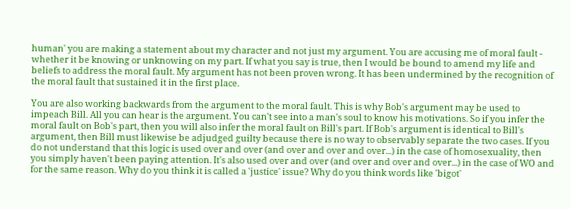human' you are making a statement about my character and not just my argument. You are accusing me of moral fault - whether it be knowing or unknowing on my part. If what you say is true, then I would be bound to amend my life and beliefs to address the moral fault. My argument has not been proven wrong. It has been undermined by the recognition of the moral fault that sustained it in the first place.

You are also working backwards from the argument to the moral fault. This is why Bob's argument may be used to impeach Bill. All you can hear is the argument. You can't see into a man's soul to know his motivations. So if you infer the moral fault on Bob's part, then you will also infer the moral fault on Bill's part. If Bob's argument is identical to Bill's argument, then Bill must likewise be adjudged guilty because there is no way to observably separate the two cases. If you do not understand that this logic is used over and over (and over and over and over...) in the case of homosexuality, then you simply haven't been paying attention. It's also used over and over (and over and over and over...) in the case of WO and for the same reason. Why do you think it is called a 'justice' issue? Why do you think words like 'bigot'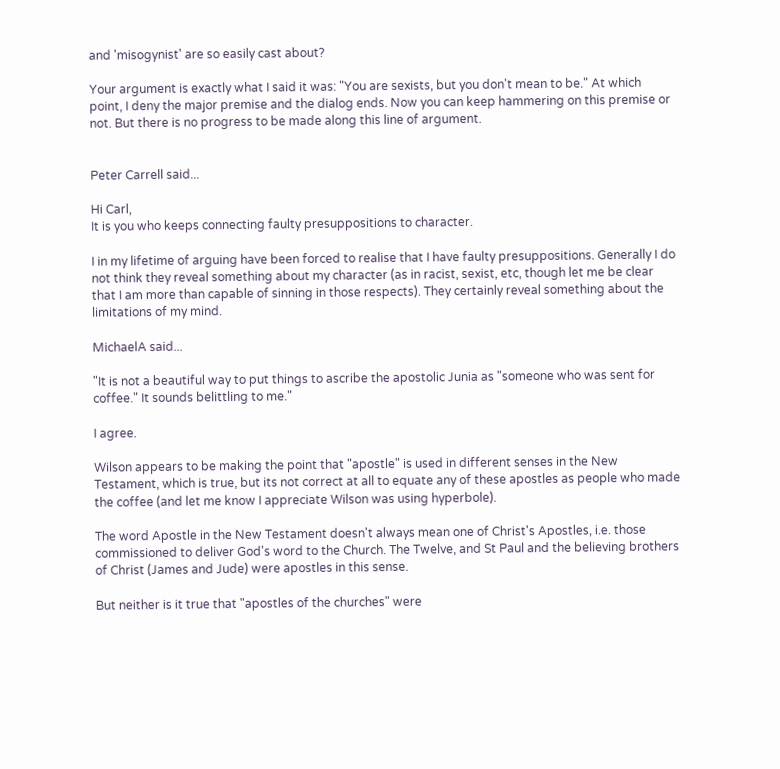and 'misogynist' are so easily cast about?

Your argument is exactly what I said it was: "You are sexists, but you don't mean to be." At which point, I deny the major premise and the dialog ends. Now you can keep hammering on this premise or not. But there is no progress to be made along this line of argument.


Peter Carrell said...

Hi Carl,
It is you who keeps connecting faulty presuppositions to character.

I in my lifetime of arguing have been forced to realise that I have faulty presuppositions. Generally I do not think they reveal something about my character (as in racist, sexist, etc, though let me be clear that I am more than capable of sinning in those respects). They certainly reveal something about the limitations of my mind.

MichaelA said...

"It is not a beautiful way to put things to ascribe the apostolic Junia as "someone who was sent for coffee." It sounds belittling to me."

I agree.

Wilson appears to be making the point that "apostle" is used in different senses in the New Testament, which is true, but its not correct at all to equate any of these apostles as people who made the coffee (and let me know I appreciate Wilson was using hyperbole).

The word Apostle in the New Testament doesn't always mean one of Christ's Apostles, i.e. those commissioned to deliver God's word to the Church. The Twelve, and St Paul and the believing brothers of Christ (James and Jude) were apostles in this sense.

But neither is it true that "apostles of the churches" were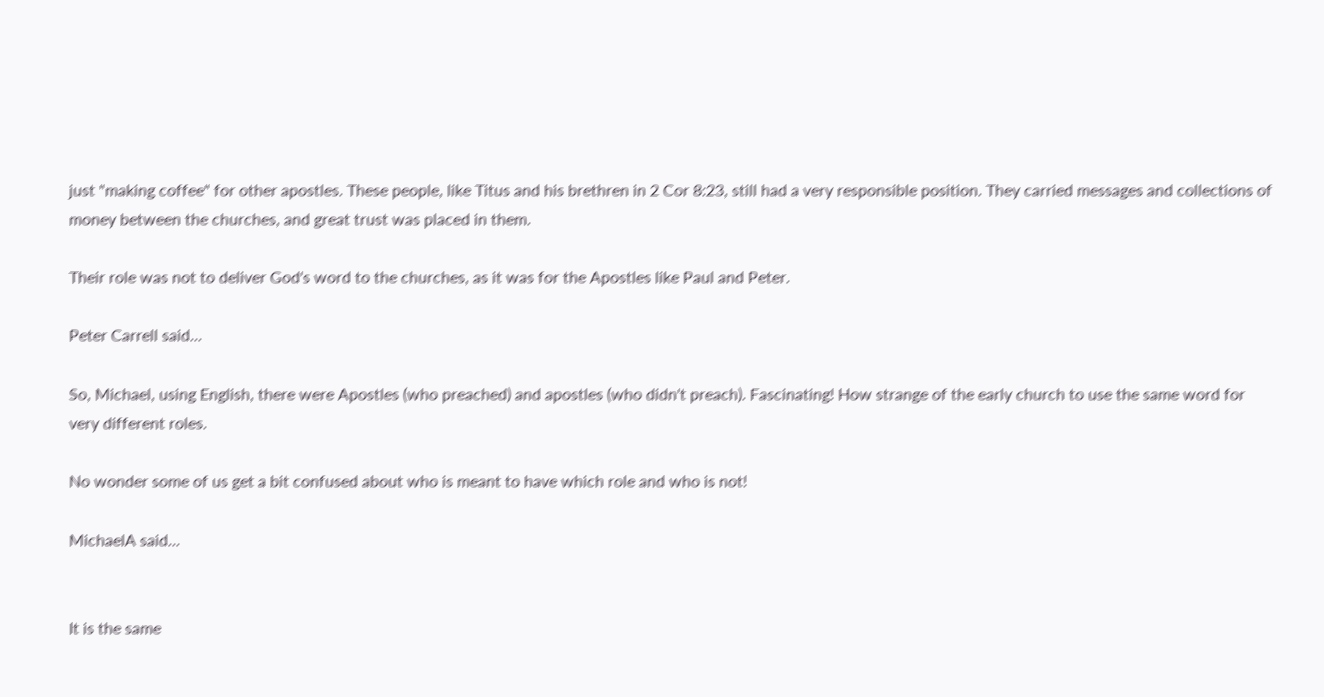just "making coffee" for other apostles. These people, like Titus and his brethren in 2 Cor 8:23, still had a very responsible position. They carried messages and collections of money between the churches, and great trust was placed in them.

Their role was not to deliver God's word to the churches, as it was for the Apostles like Paul and Peter.

Peter Carrell said...

So, Michael, using English, there were Apostles (who preached) and apostles (who didn't preach). Fascinating! How strange of the early church to use the same word for very different roles.

No wonder some of us get a bit confused about who is meant to have which role and who is not!

MichaelA said...


It is the same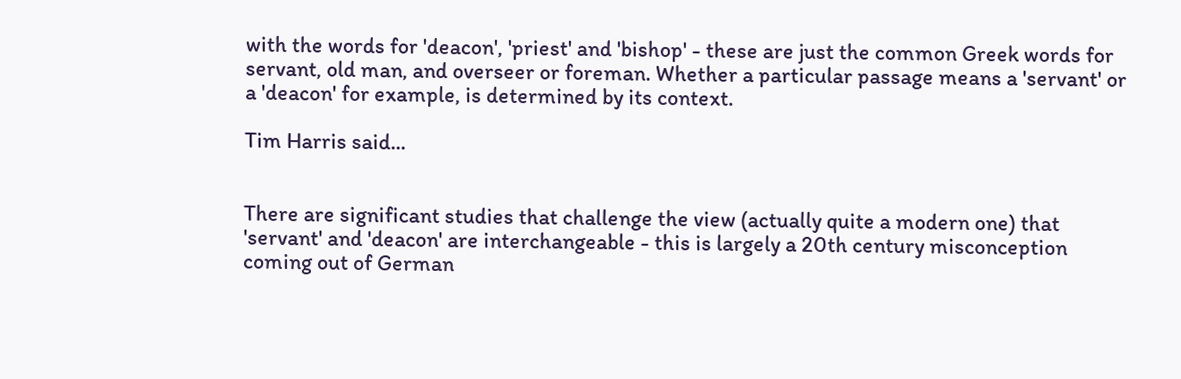with the words for 'deacon', 'priest' and 'bishop' - these are just the common Greek words for servant, old man, and overseer or foreman. Whether a particular passage means a 'servant' or a 'deacon' for example, is determined by its context.

Tim Harris said...


There are significant studies that challenge the view (actually quite a modern one) that 'servant' and 'deacon' are interchangeable - this is largely a 20th century misconception coming out of German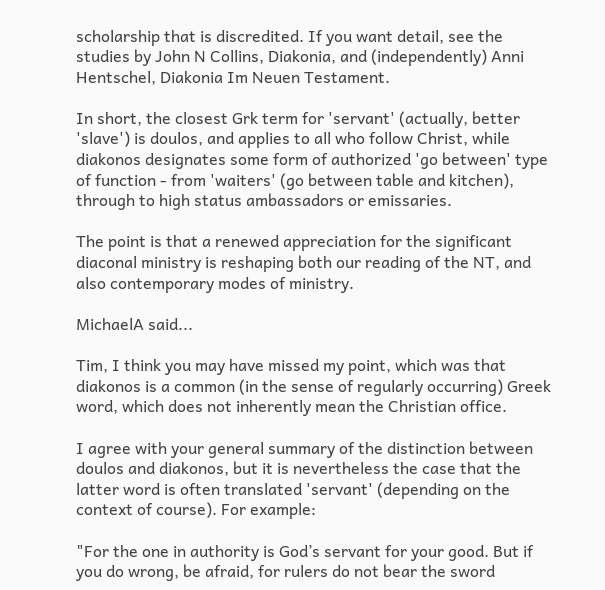scholarship that is discredited. If you want detail, see the studies by John N Collins, Diakonia, and (independently) Anni Hentschel, Diakonia Im Neuen Testament.

In short, the closest Grk term for 'servant' (actually, better 'slave') is doulos, and applies to all who follow Christ, while diakonos designates some form of authorized 'go between' type of function - from 'waiters' (go between table and kitchen), through to high status ambassadors or emissaries.

The point is that a renewed appreciation for the significant diaconal ministry is reshaping both our reading of the NT, and also contemporary modes of ministry.

MichaelA said...

Tim, I think you may have missed my point, which was that diakonos is a common (in the sense of regularly occurring) Greek word, which does not inherently mean the Christian office.

I agree with your general summary of the distinction between doulos and diakonos, but it is nevertheless the case that the latter word is often translated 'servant' (depending on the context of course). For example:

"For the one in authority is God’s servant for your good. But if you do wrong, be afraid, for rulers do not bear the sword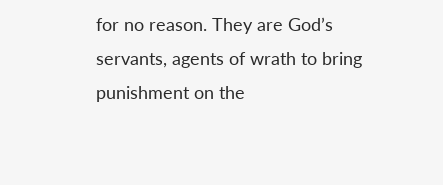for no reason. They are God’s servants, agents of wrath to bring punishment on the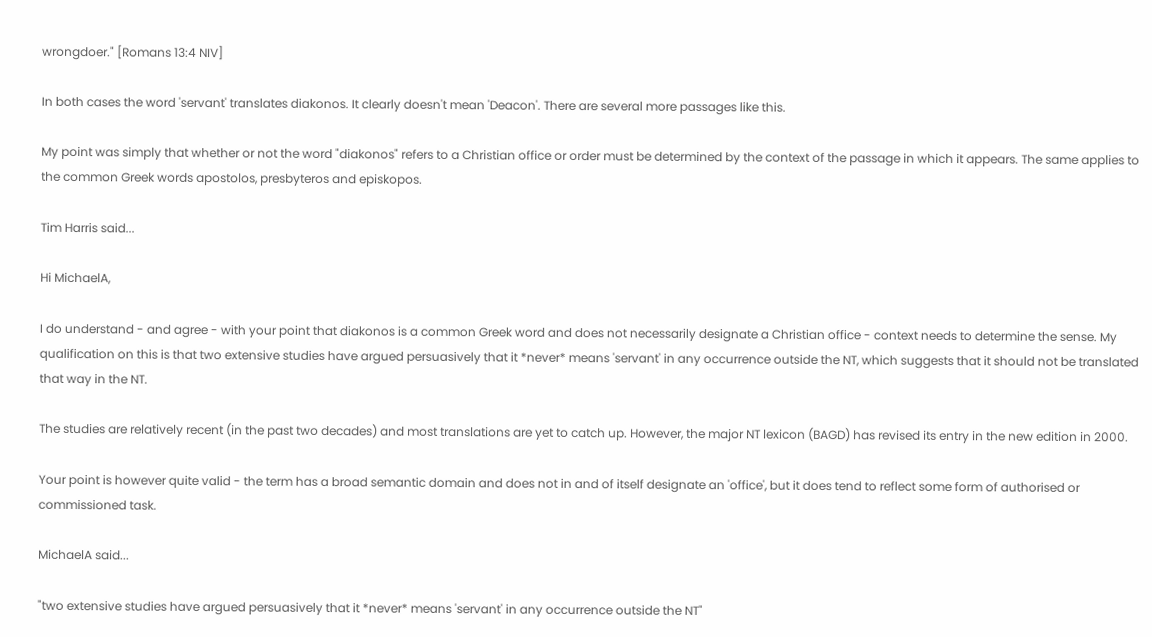wrongdoer." [Romans 13:4 NIV]

In both cases the word 'servant' translates diakonos. It clearly doesn't mean 'Deacon'. There are several more passages like this.

My point was simply that whether or not the word "diakonos" refers to a Christian office or order must be determined by the context of the passage in which it appears. The same applies to the common Greek words apostolos, presbyteros and episkopos.

Tim Harris said...

Hi MichaelA,

I do understand - and agree - with your point that diakonos is a common Greek word and does not necessarily designate a Christian office - context needs to determine the sense. My qualification on this is that two extensive studies have argued persuasively that it *never* means 'servant' in any occurrence outside the NT, which suggests that it should not be translated that way in the NT.

The studies are relatively recent (in the past two decades) and most translations are yet to catch up. However, the major NT lexicon (BAGD) has revised its entry in the new edition in 2000.

Your point is however quite valid - the term has a broad semantic domain and does not in and of itself designate an 'office', but it does tend to reflect some form of authorised or commissioned task.

MichaelA said...

"two extensive studies have argued persuasively that it *never* means 'servant' in any occurrence outside the NT"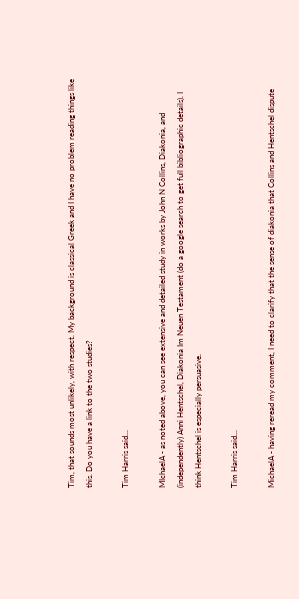Tim, that sounds most unlikely, with respect. My background is classical Greek and I have no problem reading things like this. Do you have a link to the two studies?

Tim Harris said...

MIchaelA - as noted above, you can see extensive and detailed study in works by John N Collins, Diakonia, and (independently) Anni Hentschel, Diakonia Im Neuen Testament (do a google search to get full bibliographic details). I think Hentschel is especially persuasive.

Tim Harris said...

MichaelA - having reread my comment, I need to clarify that the sense of diakonia that Collins and Hentschel dispute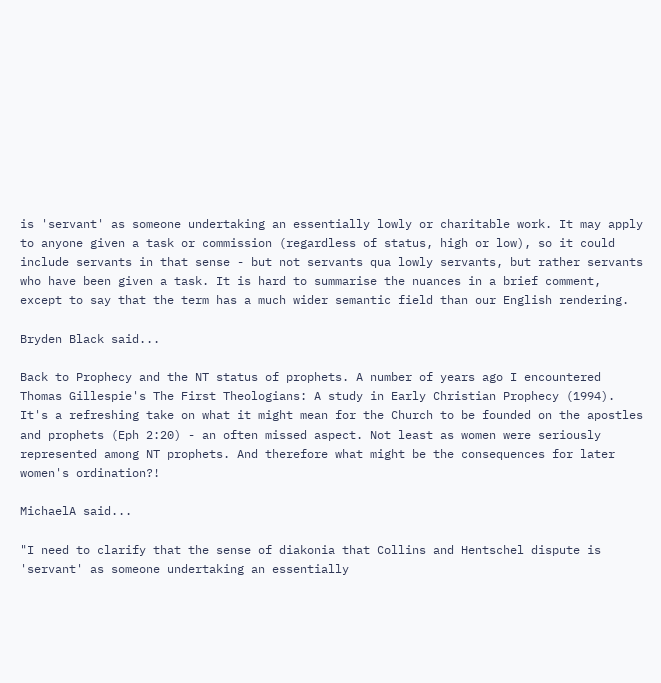is 'servant' as someone undertaking an essentially lowly or charitable work. It may apply to anyone given a task or commission (regardless of status, high or low), so it could include servants in that sense - but not servants qua lowly servants, but rather servants who have been given a task. It is hard to summarise the nuances in a brief comment, except to say that the term has a much wider semantic field than our English rendering.

Bryden Black said...

Back to Prophecy and the NT status of prophets. A number of years ago I encountered Thomas Gillespie's The First Theologians: A study in Early Christian Prophecy (1994). It's a refreshing take on what it might mean for the Church to be founded on the apostles and prophets (Eph 2:20) - an often missed aspect. Not least as women were seriously represented among NT prophets. And therefore what might be the consequences for later women's ordination?!

MichaelA said...

"I need to clarify that the sense of diakonia that Collins and Hentschel dispute is 'servant' as someone undertaking an essentially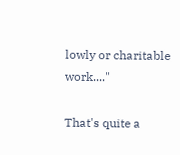lowly or charitable work...."

That's quite a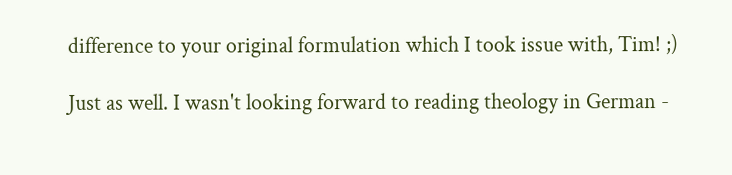difference to your original formulation which I took issue with, Tim! ;)

Just as well. I wasn't looking forward to reading theology in German -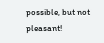possible, but not pleasant!